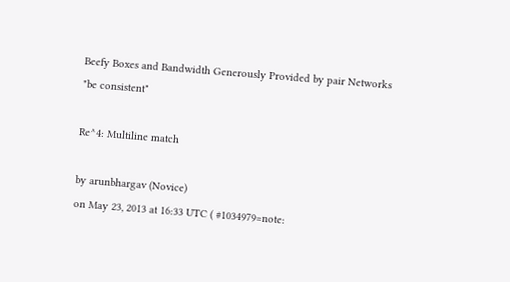Beefy Boxes and Bandwidth Generously Provided by pair Networks
"be consistent"

Re^4: Multiline match

by arunbhargav (Novice)
on May 23, 2013 at 16:33 UTC ( #1034979=note: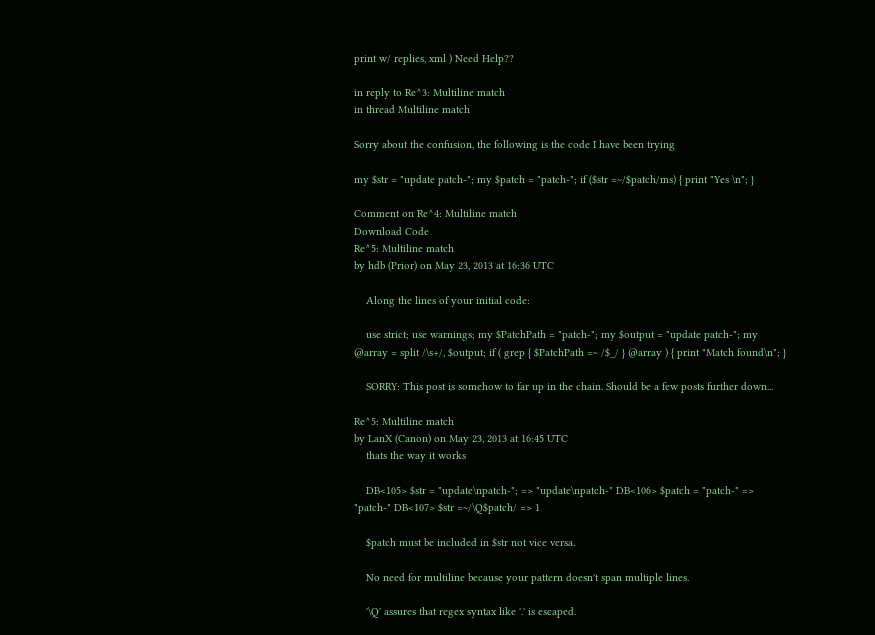print w/ replies, xml ) Need Help??

in reply to Re^3: Multiline match
in thread Multiline match

Sorry about the confusion, the following is the code I have been trying

my $str = "update patch-"; my $patch = "patch-"; if ($str =~/$patch/ms) { print "Yes \n"; }

Comment on Re^4: Multiline match
Download Code
Re^5: Multiline match
by hdb (Prior) on May 23, 2013 at 16:36 UTC

    Along the lines of your initial code:

    use strict; use warnings; my $PatchPath = "patch-"; my $output = "update patch-"; my @array = split /\s+/, $output; if ( grep { $PatchPath =~ /$_/ } @array ) { print "Match found\n"; }

    SORRY: This post is somehow to far up in the chain. Should be a few posts further down...

Re^5: Multiline match
by LanX (Canon) on May 23, 2013 at 16:45 UTC
    thats the way it works

    DB<105> $str = "update\npatch-"; => "update\npatch-" DB<106> $patch = "patch-" => "patch-" DB<107> $str =~/\Q$patch/ => 1

    $patch must be included in $str not vice versa.

    No need for multiline because your pattern doesn't span multiple lines.

    '\Q' assures that regex syntax like '.' is escaped.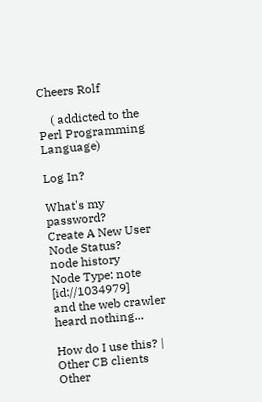Cheers Rolf

    ( addicted to the Perl Programming Language)

Log In?

What's my password?
Create A New User
Node Status?
node history
Node Type: note [id://1034979]
and the web crawler heard nothing...

How do I use this? | Other CB clients
Other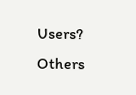Users?
Others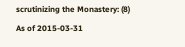scrutinizing the Monastery: (8)
As of 2015-03-31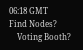06:18 GMT
Find Nodes?
    Voting Booth?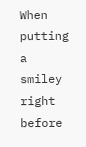When putting a smiley right before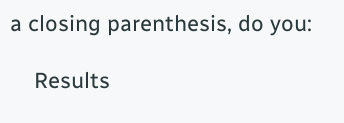a closing parenthesis, do you:

    Results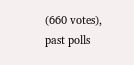(660 votes), past polls